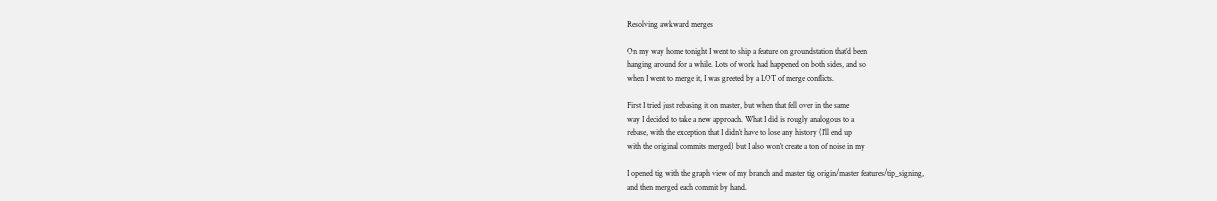Resolving awkward merges

On my way home tonight I went to ship a feature on groundstation that’d been
hanging around for a while. Lots of work had happened on both sides, and so
when I went to merge it, I was greeted by a LOT of merge conflicts.

First I tried just rebasing it on master, but when that fell over in the same
way I decided to take a new approach. What I did is rougly analogous to a
rebase, with the exception that I didn’t have to lose any history (I’ll end up
with the original commits merged) but I also won’t create a ton of noise in my

I opened tig with the graph view of my branch and master tig origin/master features/tip_signing,
and then merged each commit by hand.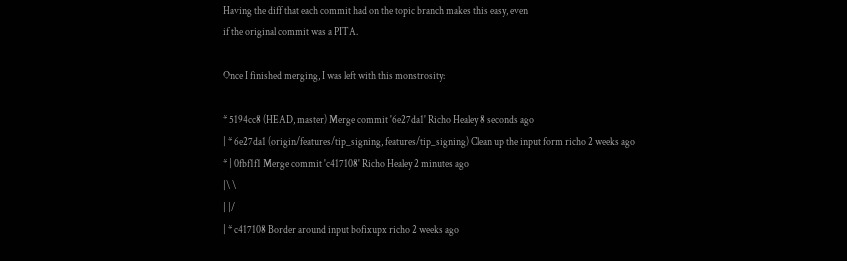Having the diff that each commit had on the topic branch makes this easy, even
if the original commit was a PITA.

Once I finished merging, I was left with this monstrosity:

* 5194cc8 (HEAD, master) Merge commit '6e27da1' Richo Healey 8 seconds ago
| * 6e27da1 (origin/features/tip_signing, features/tip_signing) Clean up the input form richo 2 weeks ago
* | 0fbf1f1 Merge commit 'c417108' Richo Healey 2 minutes ago
|\ \
| |/
| * c417108 Border around input bofixupx richo 2 weeks ago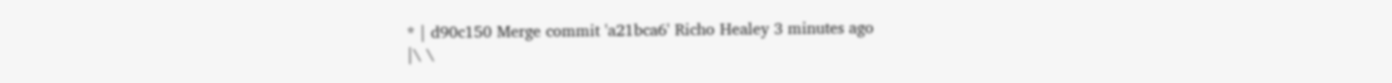* | d90c150 Merge commit 'a21bca6' Richo Healey 3 minutes ago
|\ \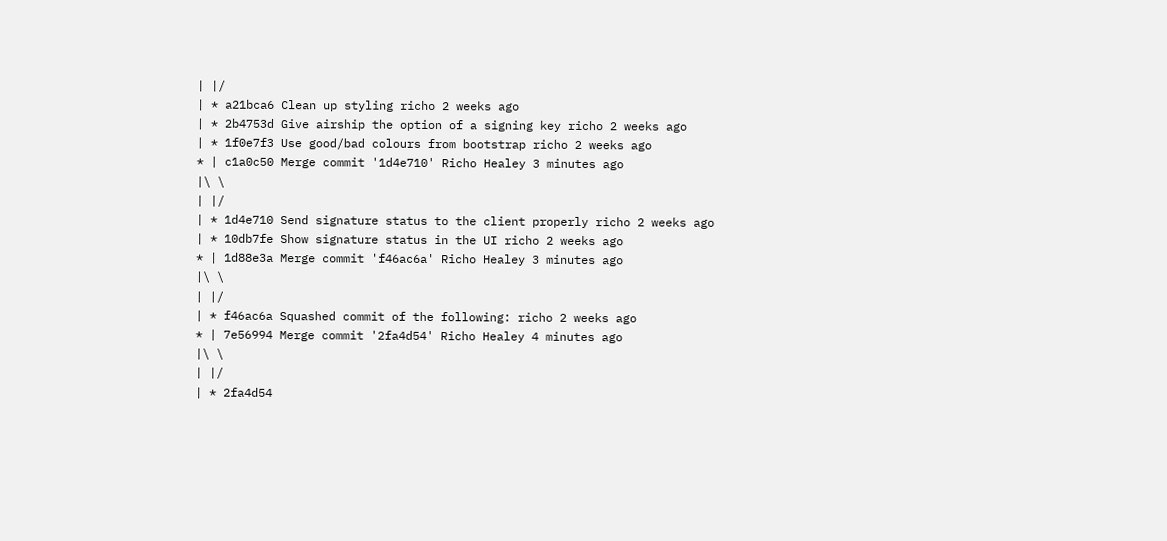| |/
| * a21bca6 Clean up styling richo 2 weeks ago
| * 2b4753d Give airship the option of a signing key richo 2 weeks ago
| * 1f0e7f3 Use good/bad colours from bootstrap richo 2 weeks ago
* | c1a0c50 Merge commit '1d4e710' Richo Healey 3 minutes ago
|\ \
| |/
| * 1d4e710 Send signature status to the client properly richo 2 weeks ago
| * 10db7fe Show signature status in the UI richo 2 weeks ago
* | 1d88e3a Merge commit 'f46ac6a' Richo Healey 3 minutes ago
|\ \
| |/
| * f46ac6a Squashed commit of the following: richo 2 weeks ago
* | 7e56994 Merge commit '2fa4d54' Richo Healey 4 minutes ago
|\ \
| |/
| * 2fa4d54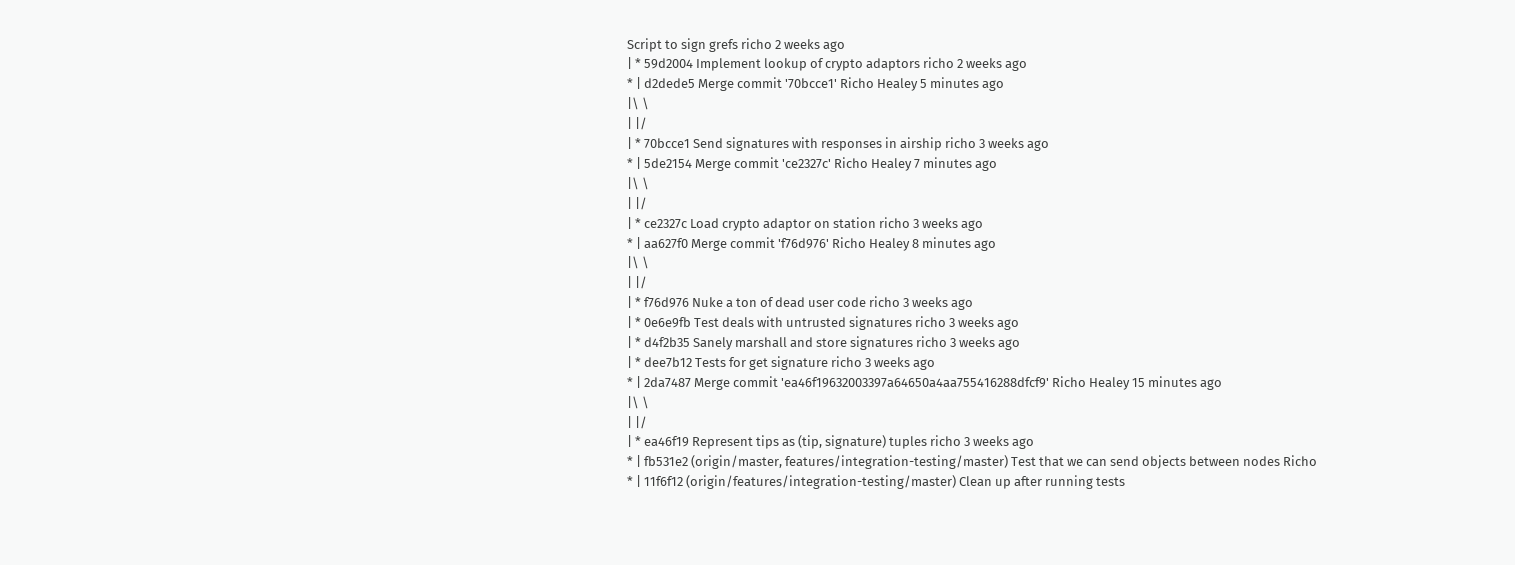Script to sign grefs richo 2 weeks ago
| * 59d2004 Implement lookup of crypto adaptors richo 2 weeks ago
* | d2dede5 Merge commit '70bcce1' Richo Healey 5 minutes ago
|\ \
| |/
| * 70bcce1 Send signatures with responses in airship richo 3 weeks ago
* | 5de2154 Merge commit 'ce2327c' Richo Healey 7 minutes ago
|\ \
| |/
| * ce2327c Load crypto adaptor on station richo 3 weeks ago
* | aa627f0 Merge commit 'f76d976' Richo Healey 8 minutes ago
|\ \
| |/
| * f76d976 Nuke a ton of dead user code richo 3 weeks ago
| * 0e6e9fb Test deals with untrusted signatures richo 3 weeks ago
| * d4f2b35 Sanely marshall and store signatures richo 3 weeks ago
| * dee7b12 Tests for get signature richo 3 weeks ago
* | 2da7487 Merge commit 'ea46f19632003397a64650a4aa755416288dfcf9' Richo Healey 15 minutes ago
|\ \
| |/
| * ea46f19 Represent tips as (tip, signature) tuples richo 3 weeks ago
* | fb531e2 (origin/master, features/integration-testing/master) Test that we can send objects between nodes Richo
* | 11f6f12 (origin/features/integration-testing/master) Clean up after running tests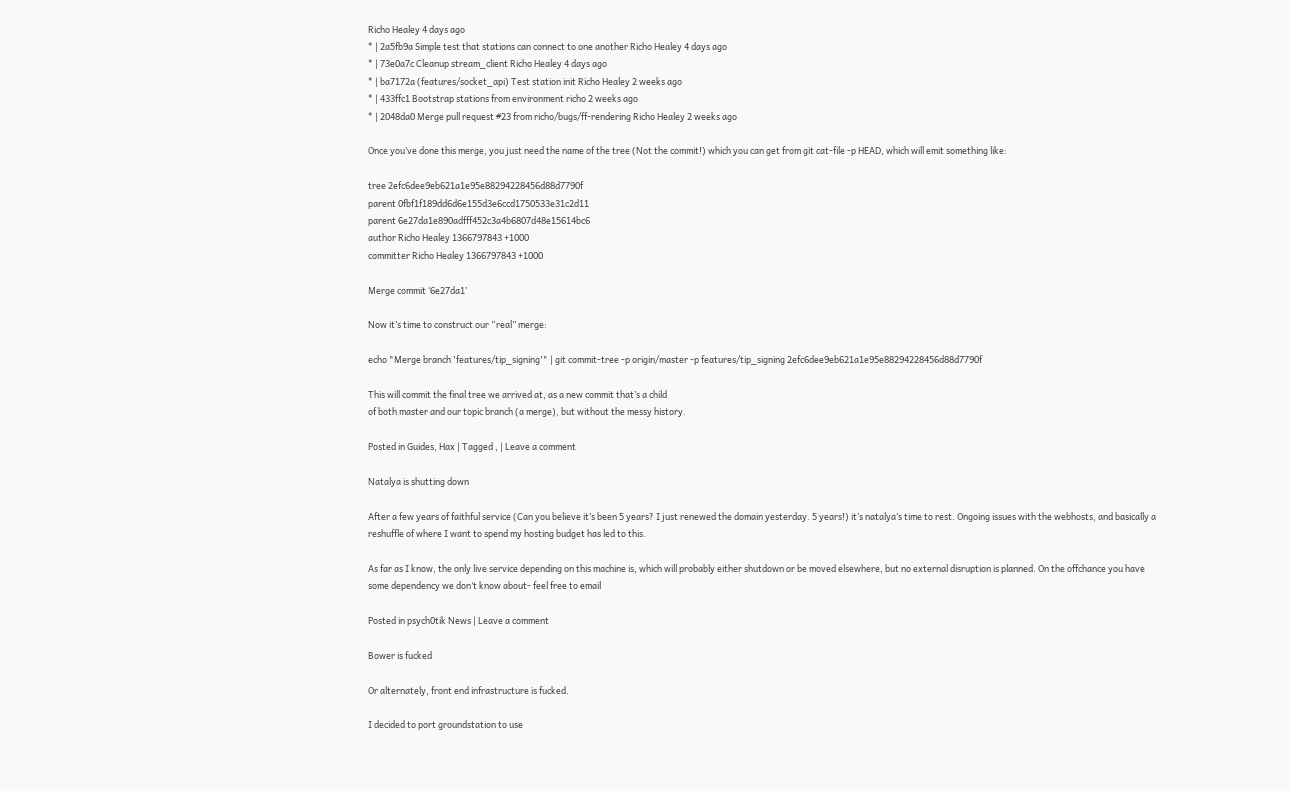Richo Healey 4 days ago
* | 2a5fb9a Simple test that stations can connect to one another Richo Healey 4 days ago
* | 73e0a7c Cleanup stream_client Richo Healey 4 days ago
* | ba7172a (features/socket_api) Test station init Richo Healey 2 weeks ago
* | 433ffc1 Bootstrap stations from environment richo 2 weeks ago
* | 2048da0 Merge pull request #23 from richo/bugs/ff-rendering Richo Healey 2 weeks ago

Once you’ve done this merge, you just need the name of the tree (Not the commit!) which you can get from git cat-file -p HEAD, which will emit something like:

tree 2efc6dee9eb621a1e95e88294228456d88d7790f
parent 0fbf1f189dd6d6e155d3e6ccd1750533e31c2d11
parent 6e27da1e890adfff452c3a4b6807d48e15614bc6
author Richo Healey 1366797843 +1000
committer Richo Healey 1366797843 +1000

Merge commit ‘6e27da1’

Now it’s time to construct our “real” merge:

echo "Merge branch 'features/tip_signing'" | git commit-tree -p origin/master -p features/tip_signing 2efc6dee9eb621a1e95e88294228456d88d7790f

This will commit the final tree we arrived at, as a new commit that’s a child
of both master and our topic branch (a merge), but without the messy history.

Posted in Guides, Hax | Tagged , | Leave a comment

Natalya is shutting down

After a few years of faithful service (Can you believe it’s been 5 years? I just renewed the domain yesterday. 5 years!) it’s natalya’s time to rest. Ongoing issues with the webhosts, and basically a reshuffle of where I want to spend my hosting budget has led to this.

As far as I know, the only live service depending on this machine is, which will probably either shutdown or be moved elsewhere, but no external disruption is planned. On the offchance you have some dependency we don’t know about- feel free to email

Posted in psych0tik News | Leave a comment

Bower is fucked

Or alternately, front end infrastructure is fucked.

I decided to port groundstation to use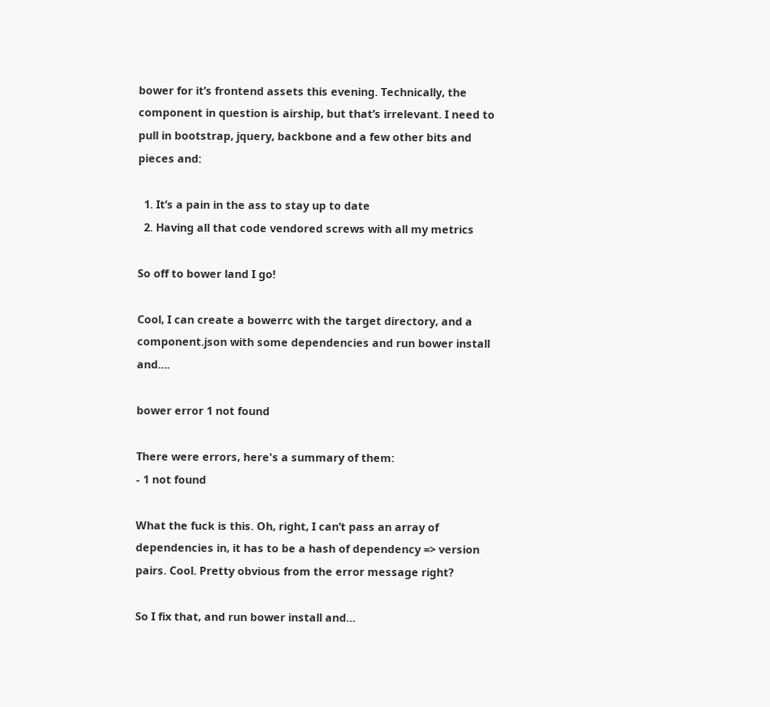bower for it’s frontend assets this evening. Technically, the component in question is airship, but that’s irrelevant. I need to pull in bootstrap, jquery, backbone and a few other bits and pieces and:

  1. It’s a pain in the ass to stay up to date
  2. Having all that code vendored screws with all my metrics

So off to bower land I go!

Cool, I can create a bowerrc with the target directory, and a component.json with some dependencies and run bower install and….

bower error 1 not found

There were errors, here's a summary of them:
- 1 not found

What the fuck is this. Oh, right, I can’t pass an array of dependencies in, it has to be a hash of dependency => version pairs. Cool. Pretty obvious from the error message right?

So I fix that, and run bower install and…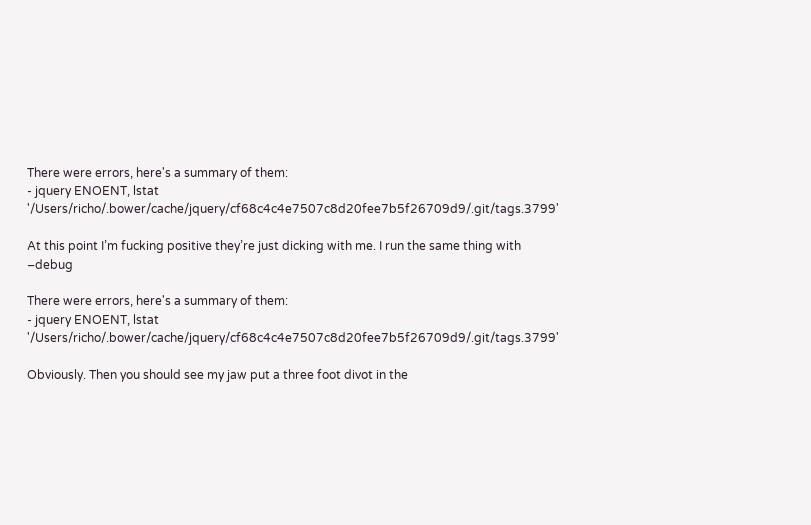There were errors, here's a summary of them:
- jquery ENOENT, lstat '/Users/richo/.bower/cache/jquery/cf68c4c4e7507c8d20fee7b5f26709d9/.git/tags.3799'

At this point I’m fucking positive they’re just dicking with me. I run the same thing with –debug

There were errors, here's a summary of them:
- jquery ENOENT, lstat '/Users/richo/.bower/cache/jquery/cf68c4c4e7507c8d20fee7b5f26709d9/.git/tags.3799'

Obviously. Then you should see my jaw put a three foot divot in the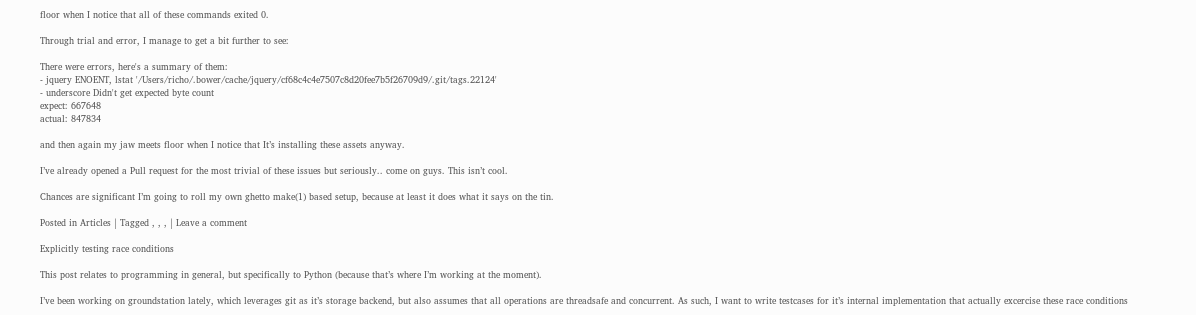floor when I notice that all of these commands exited 0.

Through trial and error, I manage to get a bit further to see:

There were errors, here's a summary of them:
- jquery ENOENT, lstat '/Users/richo/.bower/cache/jquery/cf68c4c4e7507c8d20fee7b5f26709d9/.git/tags.22124'
- underscore Didn't get expected byte count
expect: 667648
actual: 847834

and then again my jaw meets floor when I notice that It’s installing these assets anyway.

I’ve already opened a Pull request for the most trivial of these issues but seriously.. come on guys. This isn’t cool.

Chances are significant I’m going to roll my own ghetto make(1) based setup, because at least it does what it says on the tin.

Posted in Articles | Tagged , , , | Leave a comment

Explicitly testing race conditions

This post relates to programming in general, but specifically to Python (because that’s where I’m working at the moment).

I’ve been working on groundstation lately, which leverages git as it’s storage backend, but also assumes that all operations are threadsafe and concurrent. As such, I want to write testcases for it’s internal implementation that actually excercise these race conditions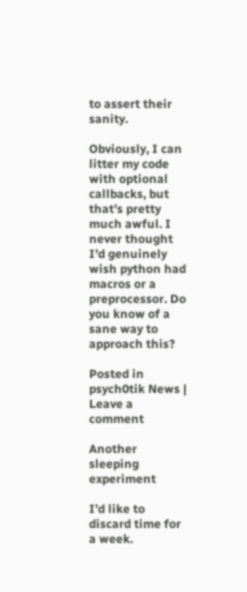to assert their sanity.

Obviously, I can litter my code with optional callbacks, but that’s pretty much awful. I never thought I’d genuinely wish python had macros or a preprocessor. Do you know of a sane way to approach this?

Posted in psych0tik News | Leave a comment

Another sleeping experiment

I’d like to discard time for a week.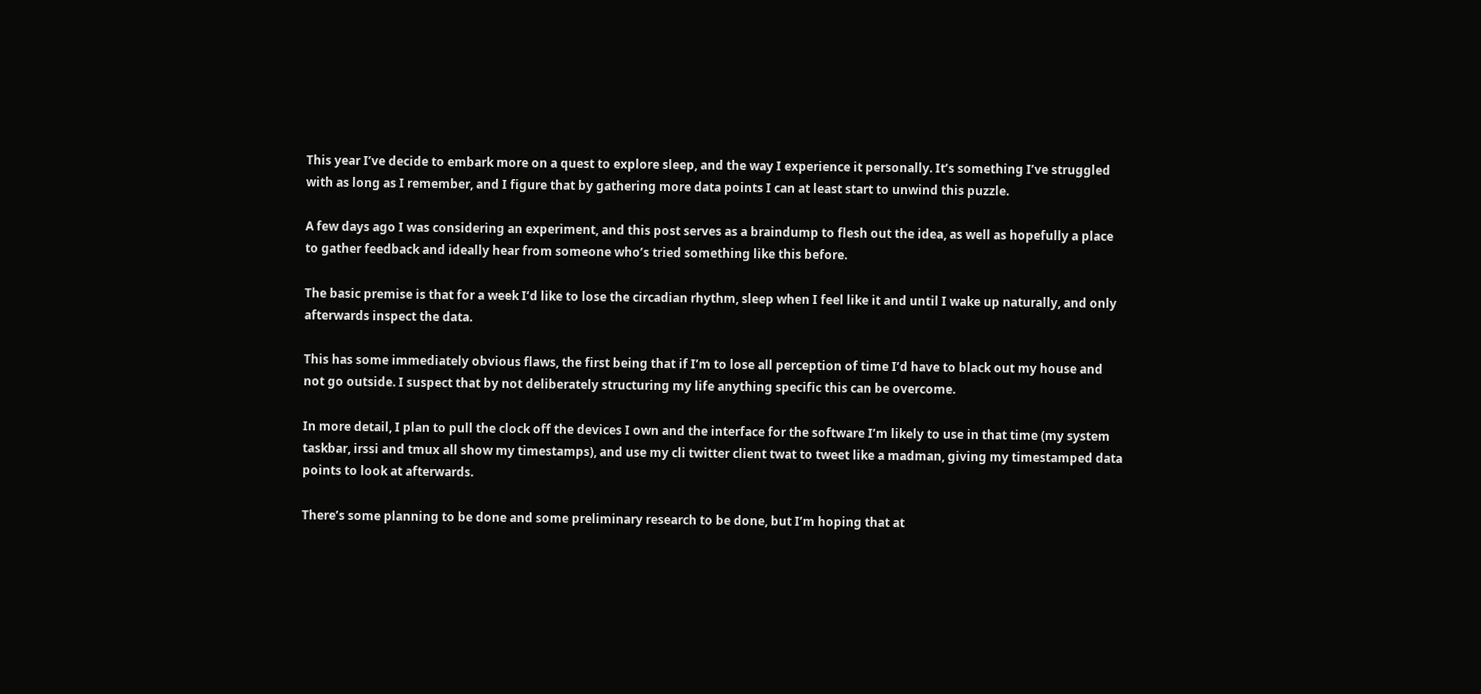This year I’ve decide to embark more on a quest to explore sleep, and the way I experience it personally. It’s something I’ve struggled with as long as I remember, and I figure that by gathering more data points I can at least start to unwind this puzzle.

A few days ago I was considering an experiment, and this post serves as a braindump to flesh out the idea, as well as hopefully a place to gather feedback and ideally hear from someone who’s tried something like this before.

The basic premise is that for a week I’d like to lose the circadian rhythm, sleep when I feel like it and until I wake up naturally, and only afterwards inspect the data.

This has some immediately obvious flaws, the first being that if I’m to lose all perception of time I’d have to black out my house and not go outside. I suspect that by not deliberately structuring my life anything specific this can be overcome.

In more detail, I plan to pull the clock off the devices I own and the interface for the software I’m likely to use in that time (my system taskbar, irssi and tmux all show my timestamps), and use my cli twitter client twat to tweet like a madman, giving my timestamped data points to look at afterwards.

There’s some planning to be done and some preliminary research to be done, but I’m hoping that at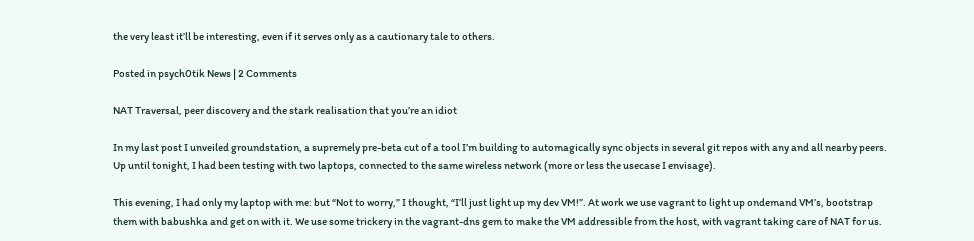the very least it’ll be interesting, even if it serves only as a cautionary tale to others.

Posted in psych0tik News | 2 Comments

NAT Traversal, peer discovery and the stark realisation that you’re an idiot

In my last post I unveiled groundstation, a supremely pre-beta cut of a tool I’m building to automagically sync objects in several git repos with any and all nearby peers. Up until tonight, I had been testing with two laptops, connected to the same wireless network (more or less the usecase I envisage).

This evening, I had only my laptop with me: but “Not to worry,” I thought, “I’ll just light up my dev VM!”. At work we use vagrant to light up ondemand VM’s, bootstrap them with babushka and get on with it. We use some trickery in the vagrant-dns gem to make the VM addressible from the host, with vagrant taking care of NAT for us.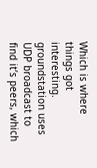Which is where things got interesting. groundstation uses UDP broadcast to find it’s peers, which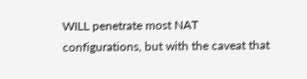WILL penetrate most NAT configurations, but with the caveat that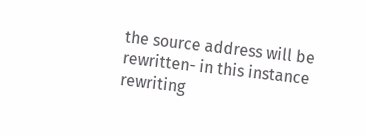the source address will be rewritten- in this instance rewriting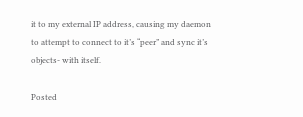it to my external IP address, causing my daemon to attempt to connect to it’s “peer” and sync it’s objects- with itself.

Posted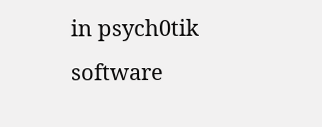in psych0tik software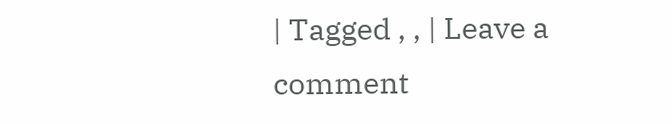| Tagged , , | Leave a comment